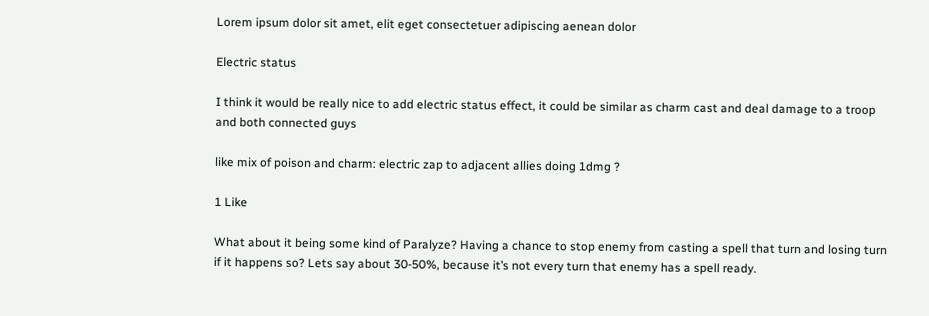Lorem ipsum dolor sit amet, elit eget consectetuer adipiscing aenean dolor

Electric status

I think it would be really nice to add electric status effect, it could be similar as charm cast and deal damage to a troop and both connected guys

like mix of poison and charm: electric zap to adjacent allies doing 1dmg ?

1 Like

What about it being some kind of Paralyze? Having a chance to stop enemy from casting a spell that turn and losing turn if it happens so? Lets say about 30-50%, because it’s not every turn that enemy has a spell ready.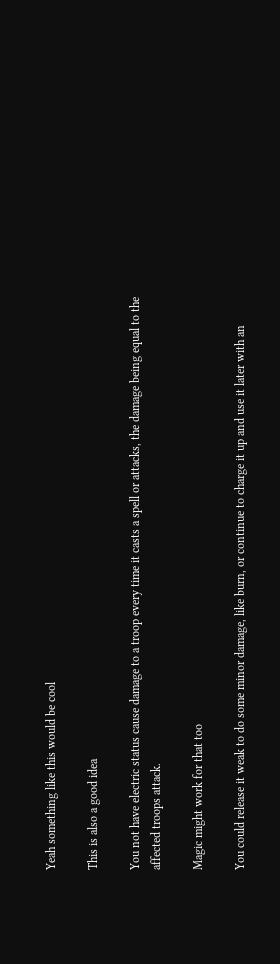Yeah something like this would be cool

This is also a good idea

You not have electric status cause damage to a troop every time it casts a spell or attacks, the damage being equal to the affected troops attack.

Magic might work for that too

You could release it weak to do some minor damage, like burn, or continue to charge it up and use it later with an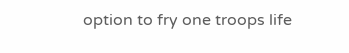option to fry one troops life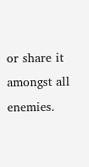or share it amongst all enemies.